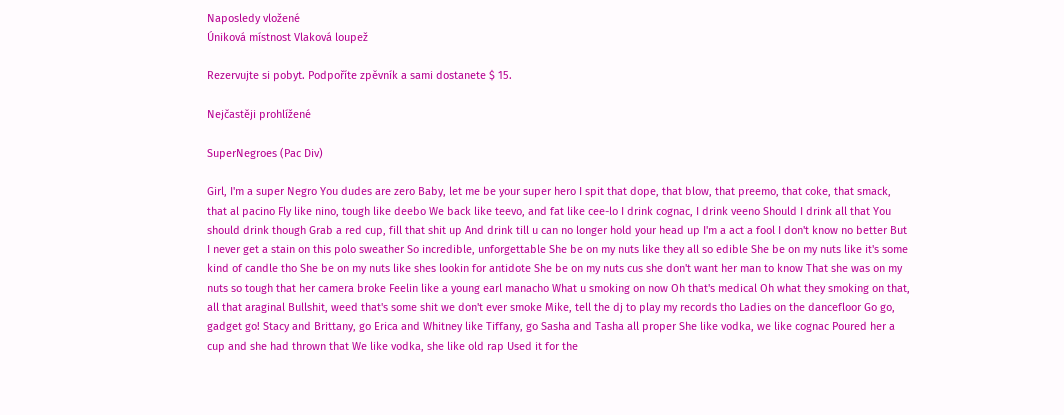Naposledy vložené
Úniková místnost Vlaková loupež

Rezervujte si pobyt. Podpoříte zpěvník a sami dostanete $ 15.

Nejčastěji prohlížené

SuperNegroes (Pac Div)

Girl, I'm a super Negro You dudes are zero Baby, let me be your super hero I spit that dope, that blow, that preemo, that coke, that smack, that al pacino Fly like nino, tough like deebo We back like teevo, and fat like cee-lo I drink cognac, I drink veeno Should I drink all that You should drink though Grab a red cup, fill that shit up And drink till u can no longer hold your head up I'm a act a fool I don't know no better But I never get a stain on this polo sweather So incredible, unforgettable She be on my nuts like they all so edible She be on my nuts like it's some kind of candle tho She be on my nuts like shes lookin for antidote She be on my nuts cus she don't want her man to know That she was on my nuts so tough that her camera broke Feelin like a young earl manacho What u smoking on now Oh that's medical Oh what they smoking on that, all that araginal Bullshit, weed that's some shit we don't ever smoke Mike, tell the dj to play my records tho Ladies on the dancefloor Go go, gadget go! Stacy and Brittany, go Erica and Whitney like Tiffany, go Sasha and Tasha all proper She like vodka, we like cognac Poured her a cup and she had thrown that We like vodka, she like old rap Used it for the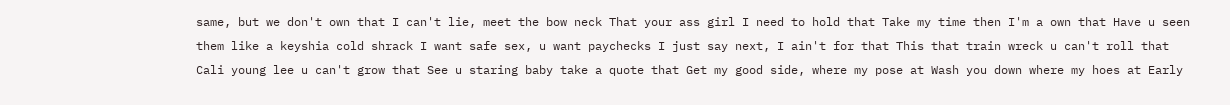same, but we don't own that I can't lie, meet the bow neck That your ass girl I need to hold that Take my time then I'm a own that Have u seen them like a keyshia cold shrack I want safe sex, u want paychecks I just say next, I ain't for that This that train wreck u can't roll that Cali young lee u can't grow that See u staring baby take a quote that Get my good side, where my pose at Wash you down where my hoes at Early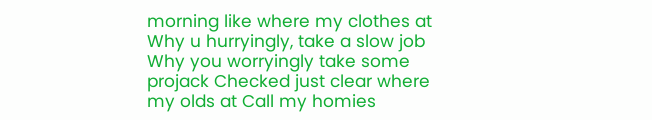morning like where my clothes at Why u hurryingly, take a slow job Why you worryingly take some projack Checked just clear where my olds at Call my homies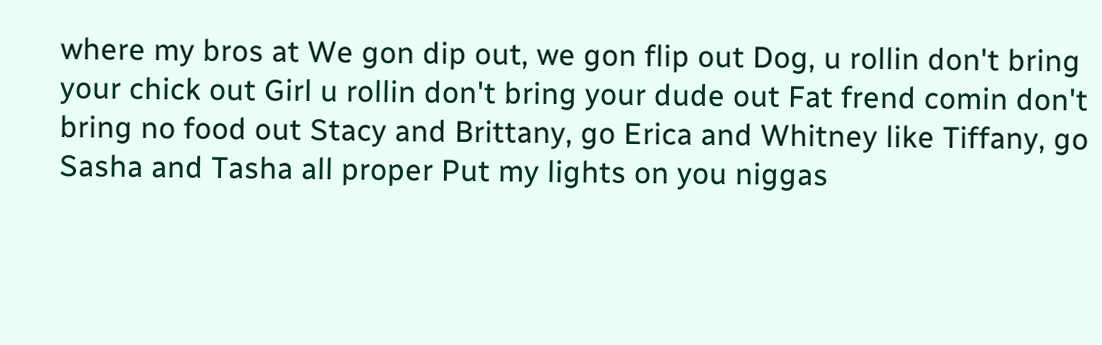where my bros at We gon dip out, we gon flip out Dog, u rollin don't bring your chick out Girl u rollin don't bring your dude out Fat frend comin don't bring no food out Stacy and Brittany, go Erica and Whitney like Tiffany, go Sasha and Tasha all proper Put my lights on you niggas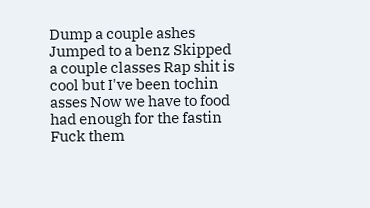Dump a couple ashes Jumped to a benz Skipped a couple classes Rap shit is cool but I've been tochin asses Now we have to food had enough for the fastin Fuck them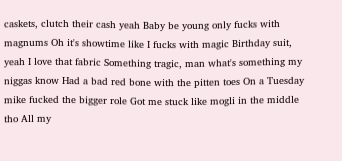caskets, clutch their cash yeah Baby be young only fucks with magnums Oh it's showtime like I fucks with magic Birthday suit, yeah I love that fabric Something tragic, man what's something my niggas know Had a bad red bone with the pitten toes On a Tuesday mike fucked the bigger role Got me stuck like mogli in the middle tho All my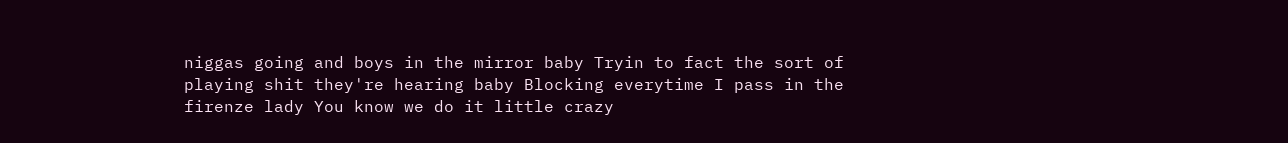niggas going and boys in the mirror baby Tryin to fact the sort of playing shit they're hearing baby Blocking everytime I pass in the firenze lady You know we do it little crazy